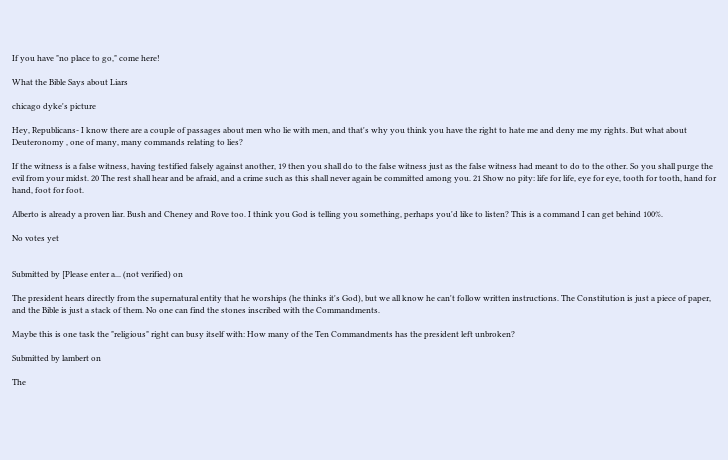If you have "no place to go," come here!

What the Bible Says about Liars

chicago dyke's picture

Hey, Republicans- I know there are a couple of passages about men who lie with men, and that's why you think you have the right to hate me and deny me my rights. But what about Deuteronomy , one of many, many commands relating to lies?

If the witness is a false witness, having testified falsely against another, 19 then you shall do to the false witness just as the false witness had meant to do to the other. So you shall purge the evil from your midst. 20 The rest shall hear and be afraid, and a crime such as this shall never again be committed among you. 21 Show no pity: life for life, eye for eye, tooth for tooth, hand for hand, foot for foot.

Alberto is already a proven liar. Bush and Cheney and Rove too. I think you God is telling you something, perhaps you'd like to listen? This is a command I can get behind 100%.

No votes yet


Submitted by [Please enter a... (not verified) on

The president hears directly from the supernatural entity that he worships (he thinks it's God), but we all know he can't follow written instructions. The Constitution is just a piece of paper, and the Bible is just a stack of them. No one can find the stones inscribed with the Commandments.

Maybe this is one task the "religious" right can busy itself with: How many of the Ten Commandments has the president left unbroken?

Submitted by lambert on

The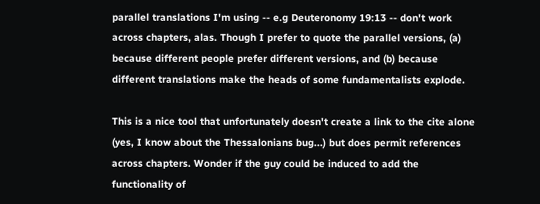parallel translations I'm using -- e.g Deuteronomy 19:13 -- don't work across chapters, alas. Though I prefer to quote the parallel versions, (a) because different people prefer different versions, and (b) because different translations make the heads of some fundamentalists explode.

This is a nice tool that unfortunately doesn't create a link to the cite alone (yes, I know about the Thessalonians bug...) but does permit references across chapters. Wonder if the guy could be induced to add the functionality of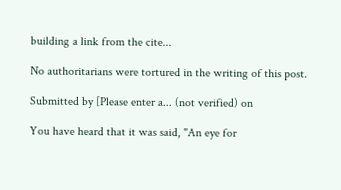building a link from the cite...

No authoritarians were tortured in the writing of this post.

Submitted by [Please enter a... (not verified) on

You have heard that it was said, "An eye for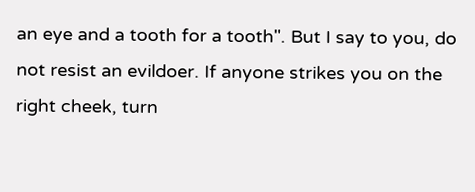an eye and a tooth for a tooth". But I say to you, do not resist an evildoer. If anyone strikes you on the right cheek, turn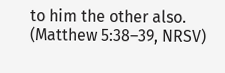to him the other also. (Matthew 5:38–39, NRSV)